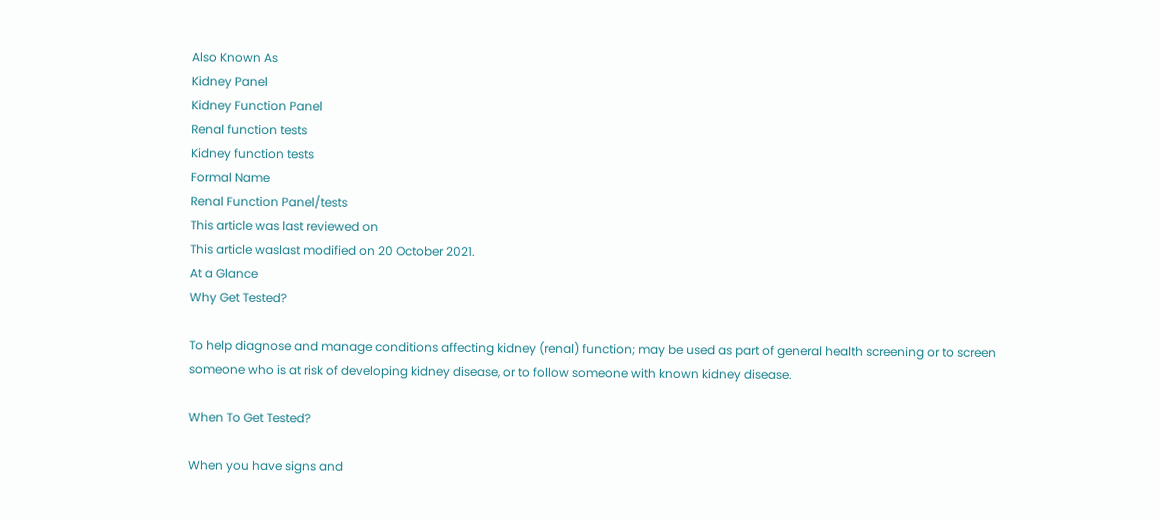Also Known As
Kidney Panel
Kidney Function Panel
Renal function tests
Kidney function tests
Formal Name
Renal Function Panel/tests
This article was last reviewed on
This article waslast modified on 20 October 2021.
At a Glance
Why Get Tested?

To help diagnose and manage conditions affecting kidney (renal) function; may be used as part of general health screening or to screen someone who is at risk of developing kidney disease, or to follow someone with known kidney disease.

When To Get Tested?

When you have signs and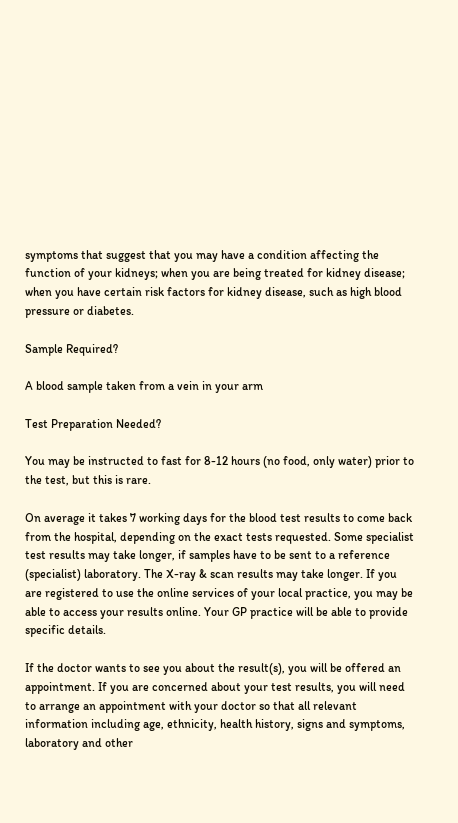symptoms that suggest that you may have a condition affecting the function of your kidneys; when you are being treated for kidney disease; when you have certain risk factors for kidney disease, such as high blood pressure or diabetes.

Sample Required?

A blood sample taken from a vein in your arm

Test Preparation Needed?

You may be instructed to fast for 8-12 hours (no food, only water) prior to the test, but this is rare.

On average it takes 7 working days for the blood test results to come back from the hospital, depending on the exact tests requested. Some specialist test results may take longer, if samples have to be sent to a reference (specialist) laboratory. The X-ray & scan results may take longer. If you are registered to use the online services of your local practice, you may be able to access your results online. Your GP practice will be able to provide specific details.

If the doctor wants to see you about the result(s), you will be offered an appointment. If you are concerned about your test results, you will need to arrange an appointment with your doctor so that all relevant information including age, ethnicity, health history, signs and symptoms, laboratory and other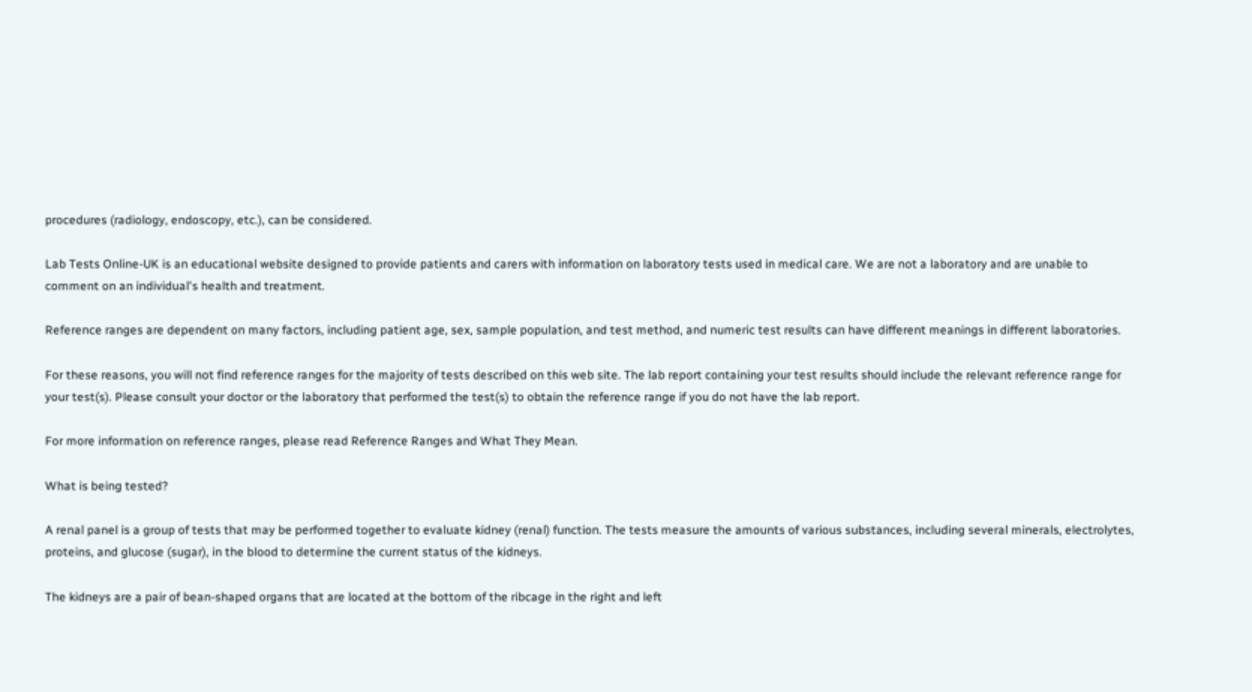procedures (radiology, endoscopy, etc.), can be considered.

Lab Tests Online-UK is an educational website designed to provide patients and carers with information on laboratory tests used in medical care. We are not a laboratory and are unable to comment on an individual's health and treatment.

Reference ranges are dependent on many factors, including patient age, sex, sample population, and test method, and numeric test results can have different meanings in different laboratories.

For these reasons, you will not find reference ranges for the majority of tests described on this web site. The lab report containing your test results should include the relevant reference range for your test(s). Please consult your doctor or the laboratory that performed the test(s) to obtain the reference range if you do not have the lab report.

For more information on reference ranges, please read Reference Ranges and What They Mean.

What is being tested?

A renal panel is a group of tests that may be performed together to evaluate kidney (renal) function. The tests measure the amounts of various substances, including several minerals, electrolytes, proteins, and glucose (sugar), in the blood to determine the current status of the kidneys.

The kidneys are a pair of bean-shaped organs that are located at the bottom of the ribcage in the right and left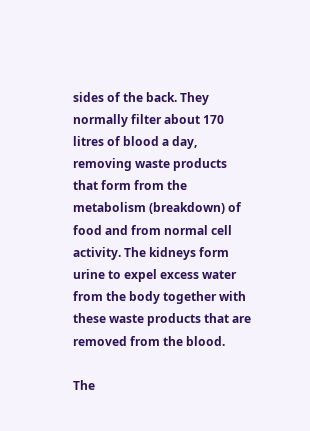sides of the back. They normally filter about 170 litres of blood a day, removing waste products that form from the metabolism (breakdown) of food and from normal cell activity. The kidneys form urine to expel excess water from the body together with these waste products that are removed from the blood.

The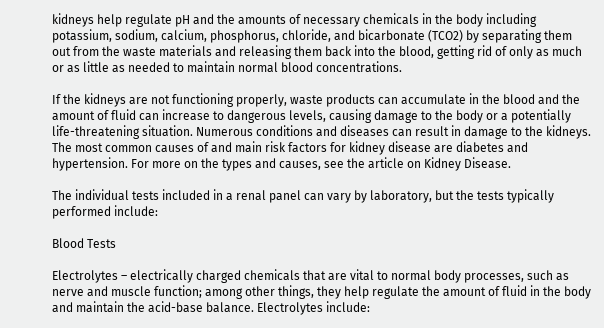kidneys help regulate pH and the amounts of necessary chemicals in the body including potassium, sodium, calcium, phosphorus, chloride, and bicarbonate (TCO2) by separating them out from the waste materials and releasing them back into the blood, getting rid of only as much or as little as needed to maintain normal blood concentrations.

If the kidneys are not functioning properly, waste products can accumulate in the blood and the amount of fluid can increase to dangerous levels, causing damage to the body or a potentially life-threatening situation. Numerous conditions and diseases can result in damage to the kidneys. The most common causes of and main risk factors for kidney disease are diabetes and hypertension. For more on the types and causes, see the article on Kidney Disease.

The individual tests included in a renal panel can vary by laboratory, but the tests typically performed include:

Blood Tests

Electrolytes – electrically charged chemicals that are vital to normal body processes, such as nerve and muscle function; among other things, they help regulate the amount of fluid in the body and maintain the acid-base balance. Electrolytes include: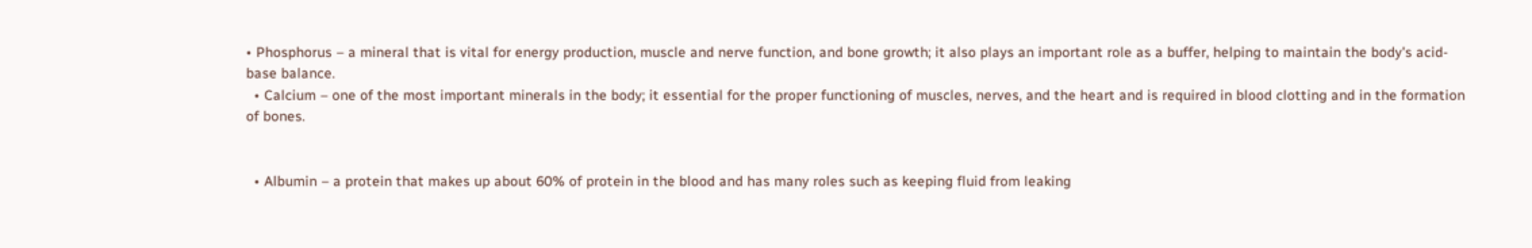• Phosphorus – a mineral that is vital for energy production, muscle and nerve function, and bone growth; it also plays an important role as a buffer, helping to maintain the body's acid-base balance.
  • Calcium – one of the most important minerals in the body; it essential for the proper functioning of muscles, nerves, and the heart and is required in blood clotting and in the formation of bones.


  • Albumin – a protein that makes up about 60% of protein in the blood and has many roles such as keeping fluid from leaking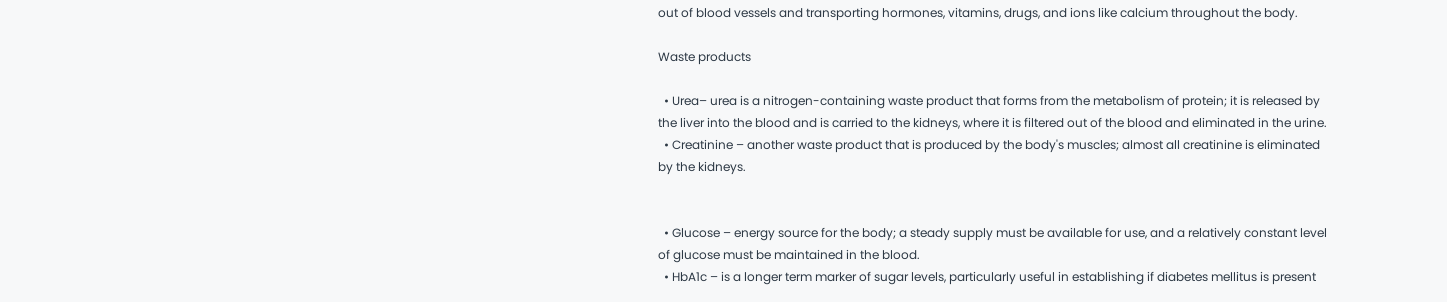out of blood vessels and transporting hormones, vitamins, drugs, and ions like calcium throughout the body.

Waste products

  • Urea– urea is a nitrogen-containing waste product that forms from the metabolism of protein; it is released by the liver into the blood and is carried to the kidneys, where it is filtered out of the blood and eliminated in the urine.
  • Creatinine – another waste product that is produced by the body's muscles; almost all creatinine is eliminated by the kidneys.


  • Glucose – energy source for the body; a steady supply must be available for use, and a relatively constant level of glucose must be maintained in the blood.
  • HbA1c – is a longer term marker of sugar levels, particularly useful in establishing if diabetes mellitus is present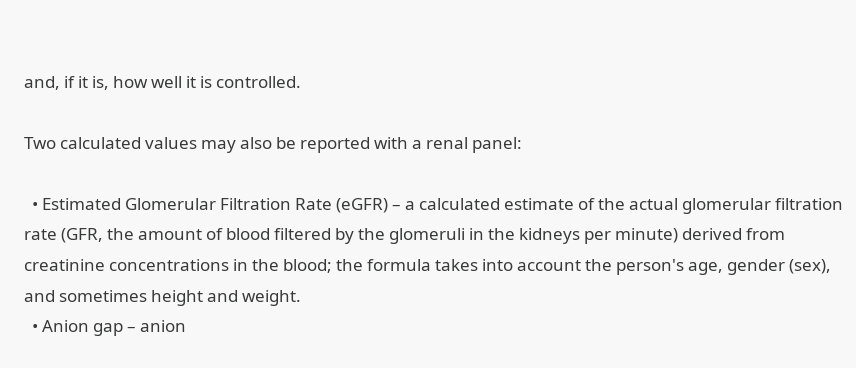and, if it is, how well it is controlled.

Two calculated values may also be reported with a renal panel:

  • Estimated Glomerular Filtration Rate (eGFR) – a calculated estimate of the actual glomerular filtration rate (GFR, the amount of blood filtered by the glomeruli in the kidneys per minute) derived from creatinine concentrations in the blood; the formula takes into account the person's age, gender (sex), and sometimes height and weight.
  • Anion gap – anion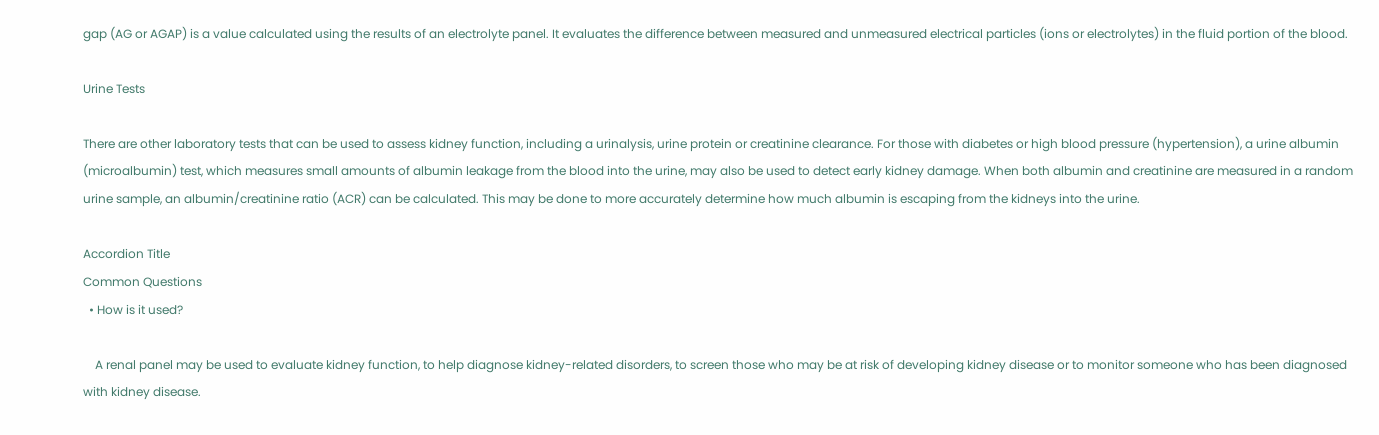gap (AG or AGAP) is a value calculated using the results of an electrolyte panel. It evaluates the difference between measured and unmeasured electrical particles (ions or electrolytes) in the fluid portion of the blood.

Urine Tests

There are other laboratory tests that can be used to assess kidney function, including a urinalysis, urine protein or creatinine clearance. For those with diabetes or high blood pressure (hypertension), a urine albumin (microalbumin) test, which measures small amounts of albumin leakage from the blood into the urine, may also be used to detect early kidney damage. When both albumin and creatinine are measured in a random urine sample, an albumin/creatinine ratio (ACR) can be calculated. This may be done to more accurately determine how much albumin is escaping from the kidneys into the urine.

Accordion Title
Common Questions
  • How is it used?

    A renal panel may be used to evaluate kidney function, to help diagnose kidney-related disorders, to screen those who may be at risk of developing kidney disease or to monitor someone who has been diagnosed with kidney disease.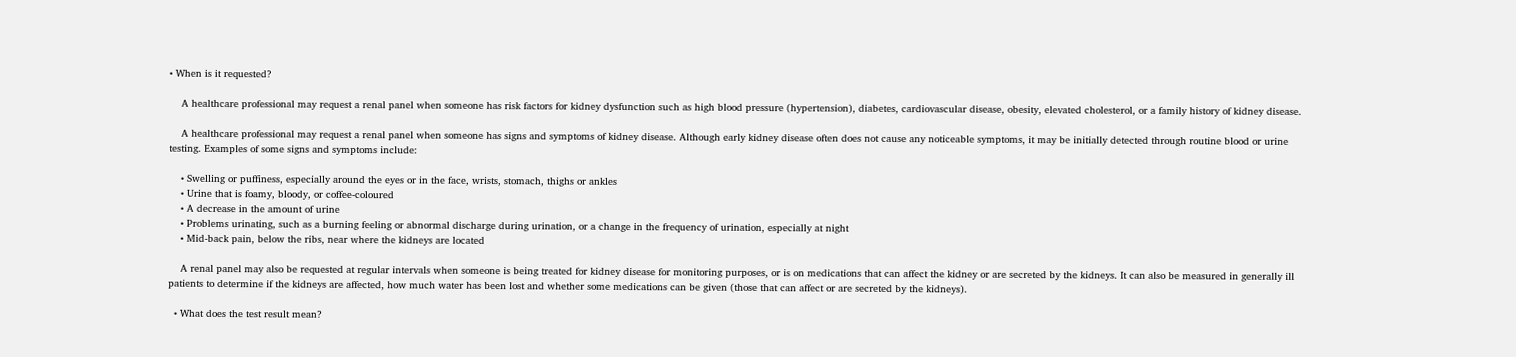• When is it requested?

    A healthcare professional may request a renal panel when someone has risk factors for kidney dysfunction such as high blood pressure (hypertension), diabetes, cardiovascular disease, obesity, elevated cholesterol, or a family history of kidney disease.

    A healthcare professional may request a renal panel when someone has signs and symptoms of kidney disease. Although early kidney disease often does not cause any noticeable symptoms, it may be initially detected through routine blood or urine testing. Examples of some signs and symptoms include:

    • Swelling or puffiness, especially around the eyes or in the face, wrists, stomach, thighs or ankles
    • Urine that is foamy, bloody, or coffee-coloured
    • A decrease in the amount of urine
    • Problems urinating, such as a burning feeling or abnormal discharge during urination, or a change in the frequency of urination, especially at night
    • Mid-back pain, below the ribs, near where the kidneys are located

    A renal panel may also be requested at regular intervals when someone is being treated for kidney disease for monitoring purposes, or is on medications that can affect the kidney or are secreted by the kidneys. It can also be measured in generally ill patients to determine if the kidneys are affected, how much water has been lost and whether some medications can be given (those that can affect or are secreted by the kidneys).

  • What does the test result mean?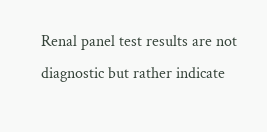Renal panel test results are not diagnostic but rather indicate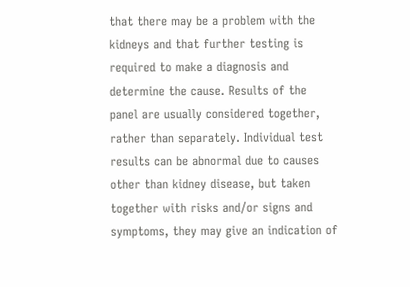that there may be a problem with the kidneys and that further testing is required to make a diagnosis and determine the cause. Results of the panel are usually considered together, rather than separately. Individual test results can be abnormal due to causes other than kidney disease, but taken together with risks and/or signs and symptoms, they may give an indication of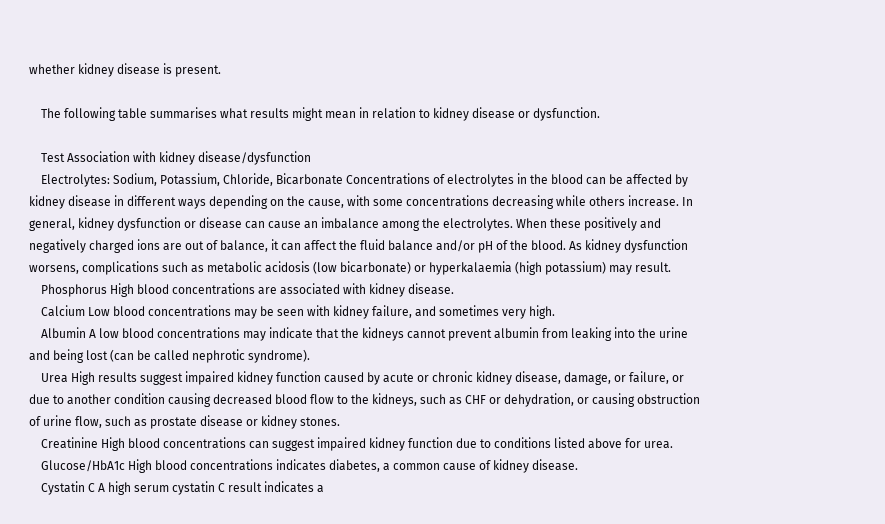whether kidney disease is present.

    The following table summarises what results might mean in relation to kidney disease or dysfunction.

    Test Association with kidney disease/dysfunction
    Electrolytes: Sodium, Potassium, Chloride, Bicarbonate Concentrations of electrolytes in the blood can be affected by kidney disease in different ways depending on the cause, with some concentrations decreasing while others increase. In general, kidney dysfunction or disease can cause an imbalance among the electrolytes. When these positively and negatively charged ions are out of balance, it can affect the fluid balance and/or pH of the blood. As kidney dysfunction worsens, complications such as metabolic acidosis (low bicarbonate) or hyperkalaemia (high potassium) may result.
    Phosphorus High blood concentrations are associated with kidney disease.
    Calcium Low blood concentrations may be seen with kidney failure, and sometimes very high.
    Albumin A low blood concentrations may indicate that the kidneys cannot prevent albumin from leaking into the urine and being lost (can be called nephrotic syndrome).
    Urea High results suggest impaired kidney function caused by acute or chronic kidney disease, damage, or failure, or due to another condition causing decreased blood flow to the kidneys, such as CHF or dehydration, or causing obstruction of urine flow, such as prostate disease or kidney stones.
    Creatinine High blood concentrations can suggest impaired kidney function due to conditions listed above for urea.
    Glucose/HbA1c High blood concentrations indicates diabetes, a common cause of kidney disease.
    Cystatin C A high serum cystatin C result indicates a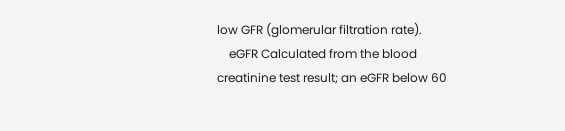low GFR (glomerular filtration rate).
    eGFR Calculated from the blood creatinine test result; an eGFR below 60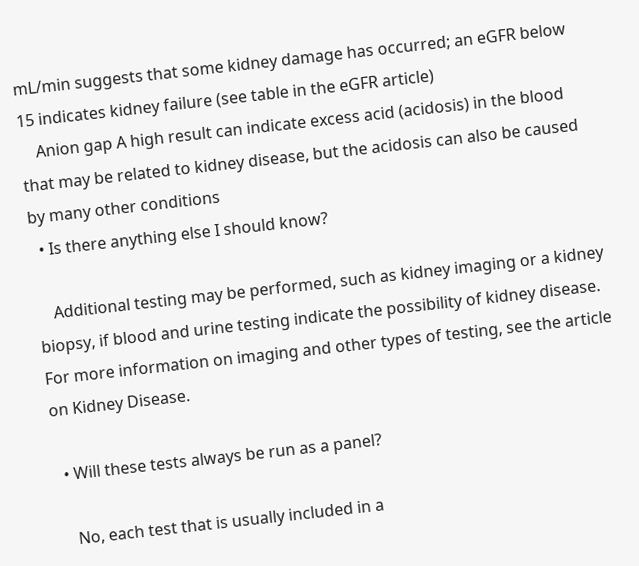mL/min suggests that some kidney damage has occurred; an eGFR below 15 indicates kidney failure (see table in the eGFR article)
    Anion gap A high result can indicate excess acid (acidosis) in the blood that may be related to kidney disease, but the acidosis can also be caused by many other conditions
  • Is there anything else I should know?

    Additional testing may be performed, such as kidney imaging or a kidney biopsy, if blood and urine testing indicate the possibility of kidney disease. For more information on imaging and other types of testing, see the article on Kidney Disease.

  • Will these tests always be run as a panel?

    No, each test that is usually included in a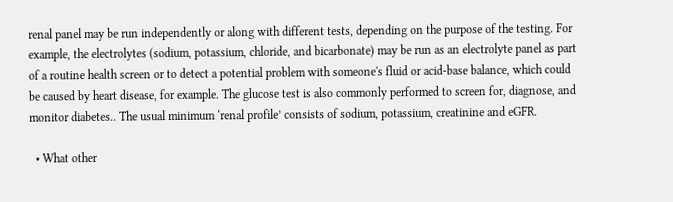renal panel may be run independently or along with different tests, depending on the purpose of the testing. For example, the electrolytes (sodium, potassium, chloride, and bicarbonate) may be run as an electrolyte panel as part of a routine health screen or to detect a potential problem with someone's fluid or acid-base balance, which could be caused by heart disease, for example. The glucose test is also commonly performed to screen for, diagnose, and monitor diabetes.. The usual minimum ‘renal profile’ consists of sodium, potassium, creatinine and eGFR.

  • What other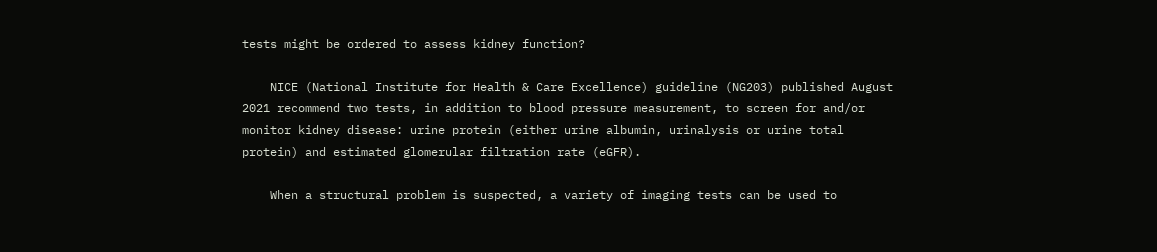tests might be ordered to assess kidney function?

    NICE (National Institute for Health & Care Excellence) guideline (NG203) published August 2021 recommend two tests, in addition to blood pressure measurement, to screen for and/or monitor kidney disease: urine protein (either urine albumin, urinalysis or urine total protein) and estimated glomerular filtration rate (eGFR).

    When a structural problem is suspected, a variety of imaging tests can be used to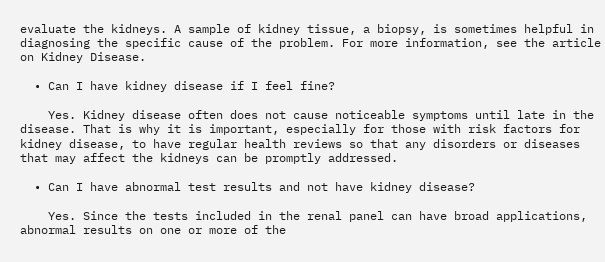evaluate the kidneys. A sample of kidney tissue, a biopsy, is sometimes helpful in diagnosing the specific cause of the problem. For more information, see the article on Kidney Disease.

  • Can I have kidney disease if I feel fine?

    Yes. Kidney disease often does not cause noticeable symptoms until late in the disease. That is why it is important, especially for those with risk factors for kidney disease, to have regular health reviews so that any disorders or diseases that may affect the kidneys can be promptly addressed.

  • Can I have abnormal test results and not have kidney disease?

    Yes. Since the tests included in the renal panel can have broad applications, abnormal results on one or more of the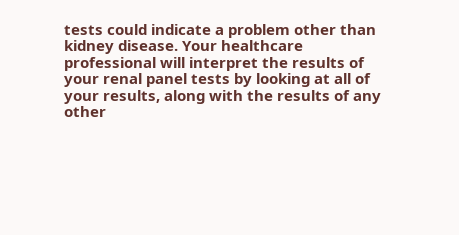tests could indicate a problem other than kidney disease. Your healthcare professional will interpret the results of your renal panel tests by looking at all of your results, along with the results of any other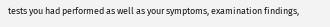tests you had performed as well as your symptoms, examination findings,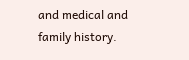and medical and family history.